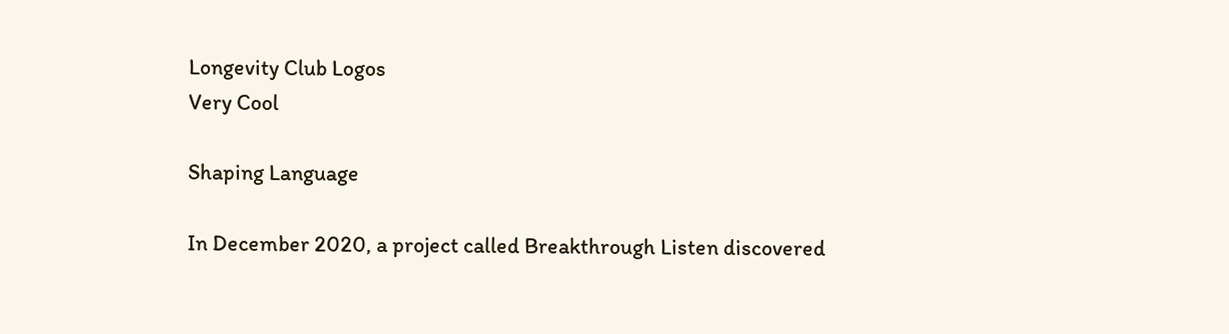Longevity Club Logos
Very Cool

Shaping Language

In December 2020, a project called Breakthrough Listen discovered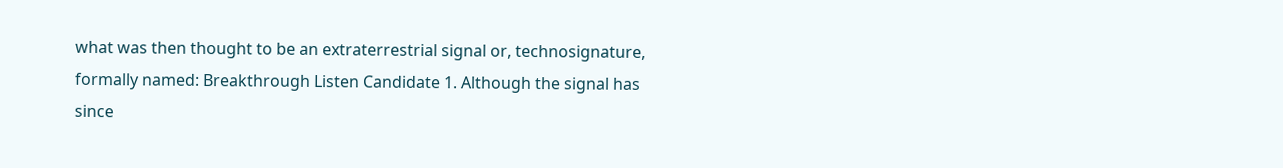what was then thought to be an extraterrestrial signal or, technosignature, formally named: Breakthrough Listen Candidate 1. Although the signal has since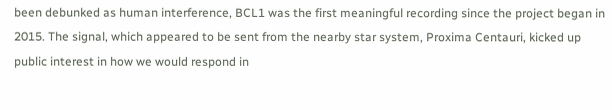been debunked as human interference, BCL1 was the first meaningful recording since the project began in 2015. The signal, which appeared to be sent from the nearby star system, Proxima Centauri, kicked up public interest in how we would respond in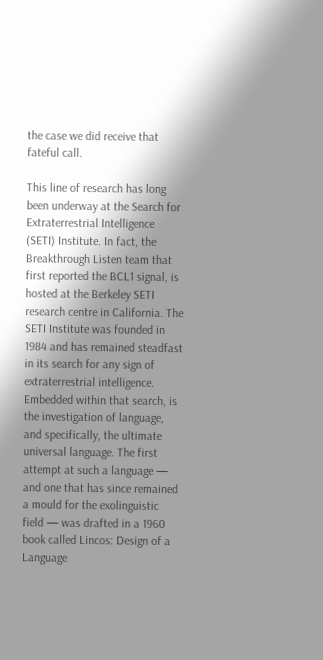the case we did receive that fateful call.

This line of research has long been underway at the Search for Extraterrestrial Intelligence (SETI) Institute. In fact, the Breakthrough Listen team that first reported the BCL1 signal, is hosted at the Berkeley SETI research centre in California. The SETI Institute was founded in 1984 and has remained steadfast in its search for any sign of extraterrestrial intelligence. Embedded within that search, is the investigation of language, and specifically, the ultimate universal language. The first attempt at such a language — and one that has since remained a mould for the exolinguistic field — was drafted in a 1960 book called Lincos: Design of a Language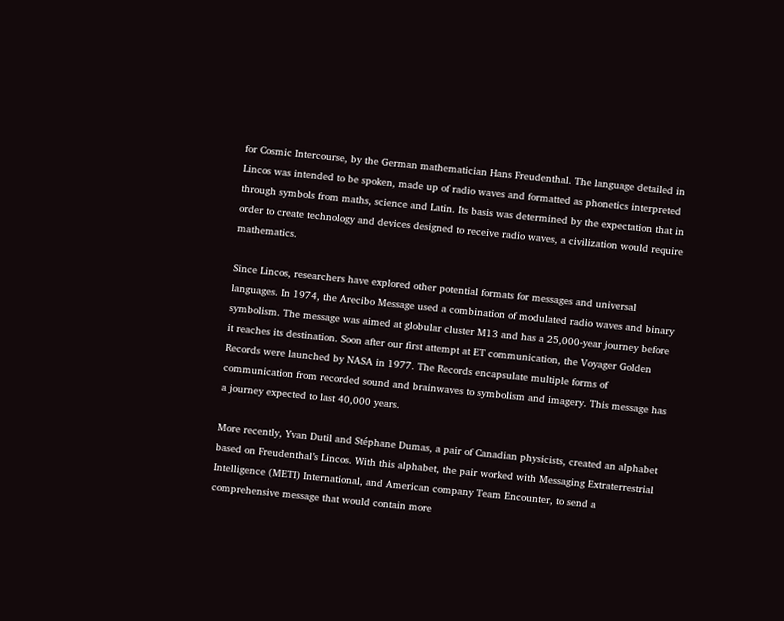for Cosmic Intercourse, by the German mathematician Hans Freudenthal. The language detailed in Lincos was intended to be spoken, made up of radio waves and formatted as phonetics interpreted through symbols from maths, science and Latin. Its basis was determined by the expectation that in order to create technology and devices designed to receive radio waves, a civilization would require mathematics.

Since Lincos, researchers have explored other potential formats for messages and universal languages. In 1974, the Arecibo Message used a combination of modulated radio waves and binary symbolism. The message was aimed at globular cluster M13 and has a 25,000-year journey before it reaches its destination. Soon after our first attempt at ET communication, the Voyager Golden Records were launched by NASA in 1977. The Records encapsulate multiple forms of communication from recorded sound and brainwaves to symbolism and imagery. This message has a journey expected to last 40,000 years.

More recently, Yvan Dutil and Stéphane Dumas, a pair of Canadian physicists, created an alphabet based on Freudenthal’s Lincos. With this alphabet, the pair worked with Messaging Extraterrestrial Intelligence (METI) International, and American company Team Encounter, to send a comprehensive message that would contain more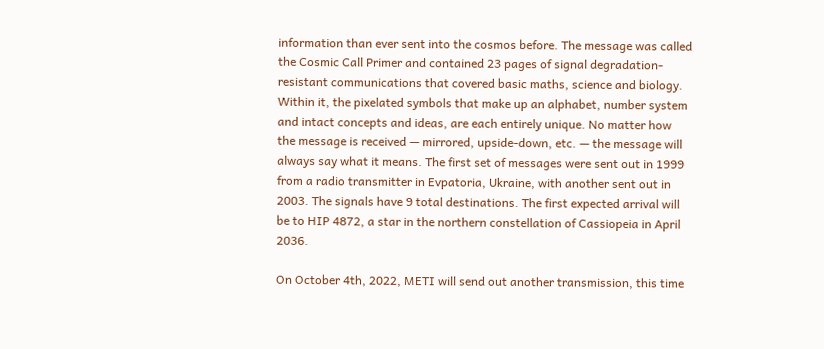information than ever sent into the cosmos before. The message was called the Cosmic Call Primer and contained 23 pages of signal degradation-resistant communications that covered basic maths, science and biology. Within it, the pixelated symbols that make up an alphabet, number system and intact concepts and ideas, are each entirely unique. No matter how the message is received — mirrored, upside-down, etc. — the message will always say what it means. The first set of messages were sent out in 1999 from a radio transmitter in Evpatoria, Ukraine, with another sent out in 2003. The signals have 9 total destinations. The first expected arrival will be to HIP 4872, a star in the northern constellation of Cassiopeia in April 2036.

On October 4th, 2022, METI will send out another transmission, this time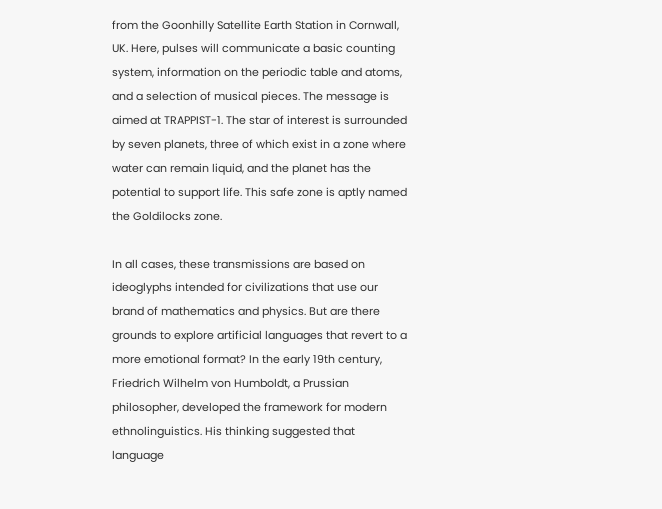from the Goonhilly Satellite Earth Station in Cornwall, UK. Here, pulses will communicate a basic counting system, information on the periodic table and atoms, and a selection of musical pieces. The message is aimed at TRAPPIST-1. The star of interest is surrounded by seven planets, three of which exist in a zone where water can remain liquid, and the planet has the potential to support life. This safe zone is aptly named the Goldilocks zone.

In all cases, these transmissions are based on ideoglyphs intended for civilizations that use our brand of mathematics and physics. But are there grounds to explore artificial languages that revert to a more emotional format? In the early 19th century, Friedrich Wilhelm von Humboldt, a Prussian philosopher, developed the framework for modern ethnolinguistics. His thinking suggested that language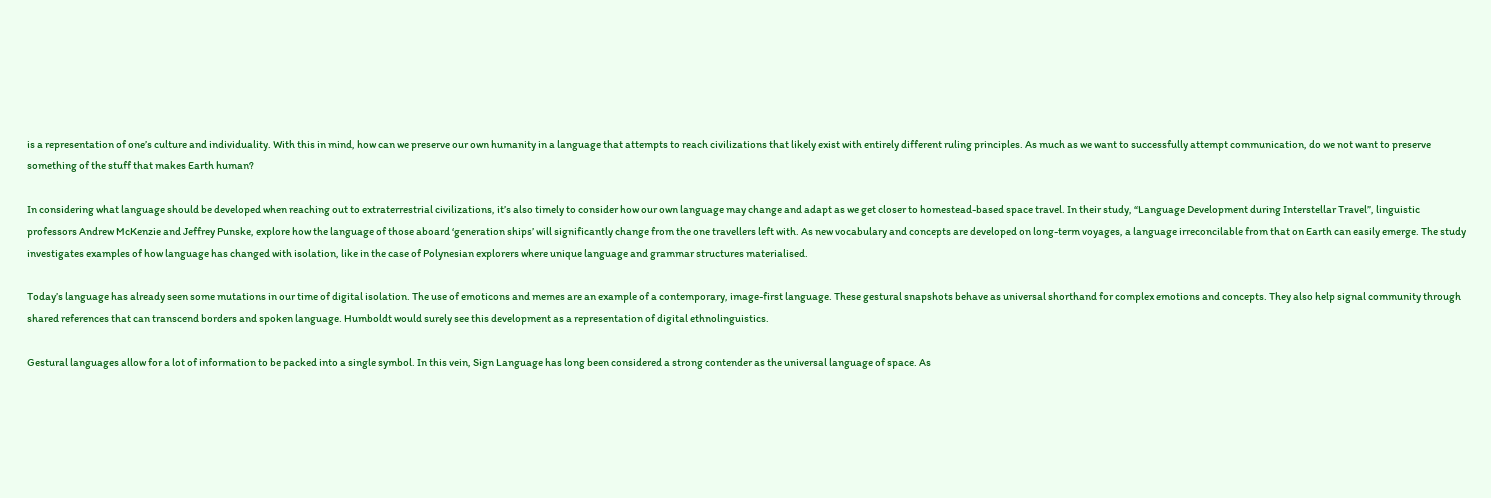is a representation of one’s culture and individuality. With this in mind, how can we preserve our own humanity in a language that attempts to reach civilizations that likely exist with entirely different ruling principles. As much as we want to successfully attempt communication, do we not want to preserve something of the stuff that makes Earth human?

In considering what language should be developed when reaching out to extraterrestrial civilizations, it’s also timely to consider how our own language may change and adapt as we get closer to homestead-based space travel. In their study, “Language Development during Interstellar Travel”, linguistic professors Andrew McKenzie and Jeffrey Punske, explore how the language of those aboard ‘generation ships’ will significantly change from the one travellers left with. As new vocabulary and concepts are developed on long-term voyages, a language irreconcilable from that on Earth can easily emerge. The study investigates examples of how language has changed with isolation, like in the case of Polynesian explorers where unique language and grammar structures materialised.

Today’s language has already seen some mutations in our time of digital isolation. The use of emoticons and memes are an example of a contemporary, image-first language. These gestural snapshots behave as universal shorthand for complex emotions and concepts. They also help signal community through shared references that can transcend borders and spoken language. Humboldt would surely see this development as a representation of digital ethnolinguistics.

Gestural languages allow for a lot of information to be packed into a single symbol. In this vein, Sign Language has long been considered a strong contender as the universal language of space. As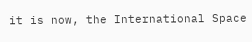it is now, the International Space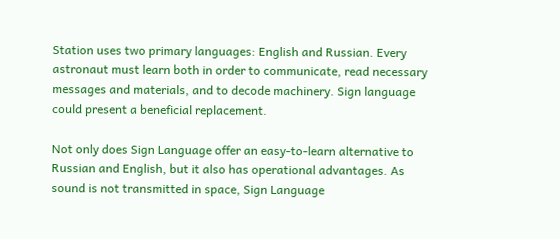Station uses two primary languages: English and Russian. Every astronaut must learn both in order to communicate, read necessary messages and materials, and to decode machinery. Sign language could present a beneficial replacement.

Not only does Sign Language offer an easy-to-learn alternative to Russian and English, but it also has operational advantages. As sound is not transmitted in space, Sign Language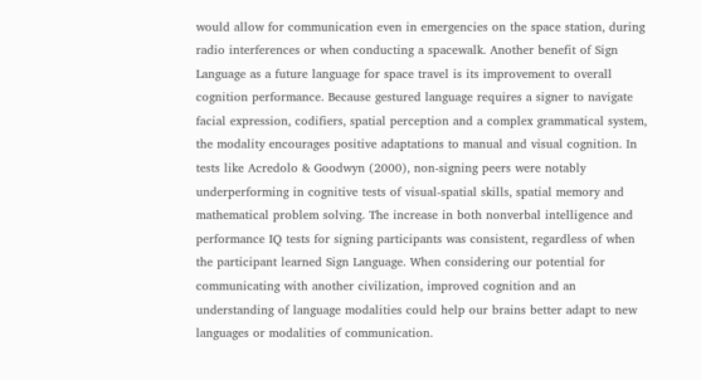would allow for communication even in emergencies on the space station, during radio interferences or when conducting a spacewalk. Another benefit of Sign Language as a future language for space travel is its improvement to overall cognition performance. Because gestured language requires a signer to navigate facial expression, codifiers, spatial perception and a complex grammatical system, the modality encourages positive adaptations to manual and visual cognition. In tests like Acredolo & Goodwyn (2000), non-signing peers were notably underperforming in cognitive tests of visual-spatial skills, spatial memory and mathematical problem solving. The increase in both nonverbal intelligence and performance IQ tests for signing participants was consistent, regardless of when the participant learned Sign Language. When considering our potential for communicating with another civilization, improved cognition and an understanding of language modalities could help our brains better adapt to new languages or modalities of communication.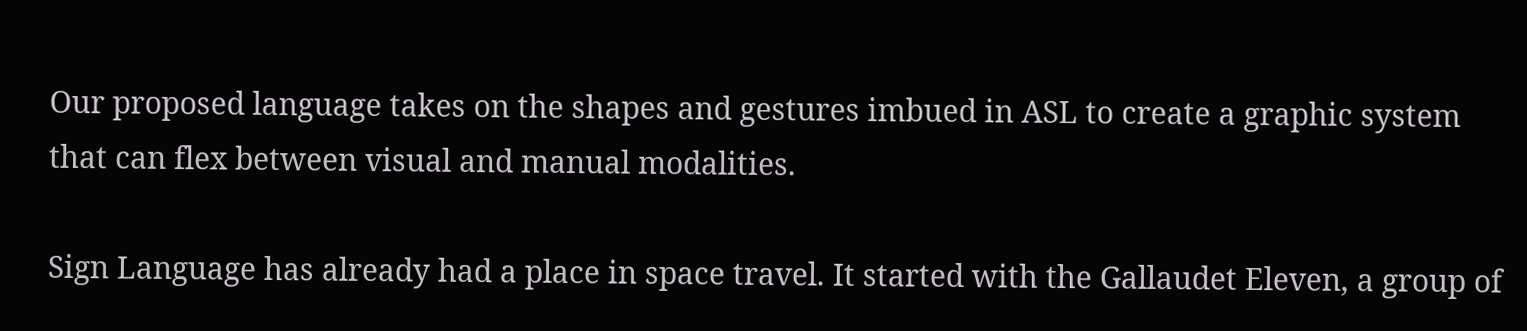Our proposed language takes on the shapes and gestures imbued in ASL to create a graphic system that can flex between visual and manual modalities.

Sign Language has already had a place in space travel. It started with the Gallaudet Eleven, a group of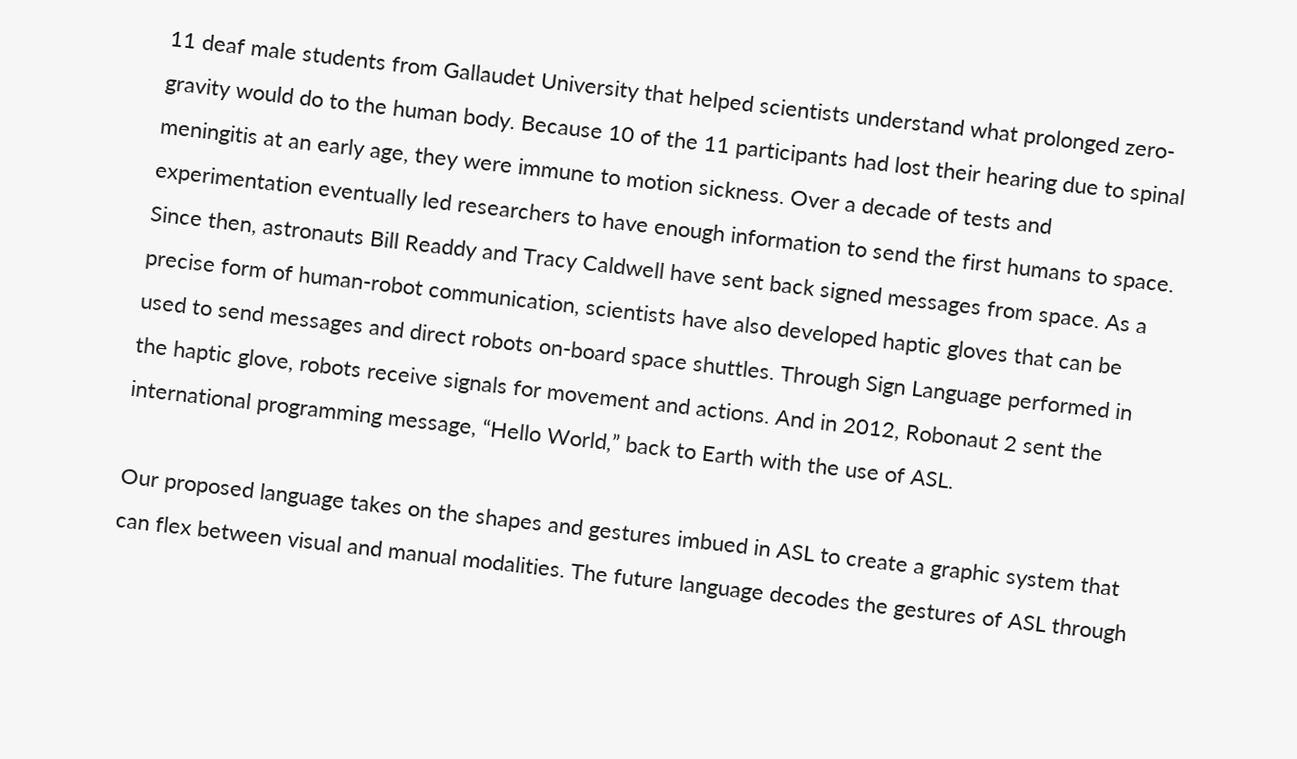11 deaf male students from Gallaudet University that helped scientists understand what prolonged zero-gravity would do to the human body. Because 10 of the 11 participants had lost their hearing due to spinal meningitis at an early age, they were immune to motion sickness. Over a decade of tests and experimentation eventually led researchers to have enough information to send the first humans to space. Since then, astronauts Bill Readdy and Tracy Caldwell have sent back signed messages from space. As a precise form of human-robot communication, scientists have also developed haptic gloves that can be used to send messages and direct robots on-board space shuttles. Through Sign Language performed in the haptic glove, robots receive signals for movement and actions. And in 2012, Robonaut 2 sent the international programming message, “Hello World,” back to Earth with the use of ASL.

Our proposed language takes on the shapes and gestures imbued in ASL to create a graphic system that can flex between visual and manual modalities. The future language decodes the gestures of ASL through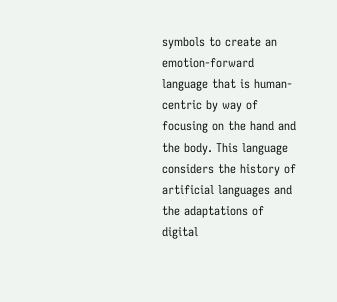symbols to create an emotion-forward language that is human-centric by way of focusing on the hand and the body. This language considers the history of artificial languages and the adaptations of digital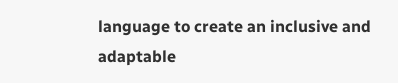language to create an inclusive and adaptable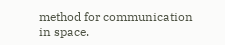method for communication in space.